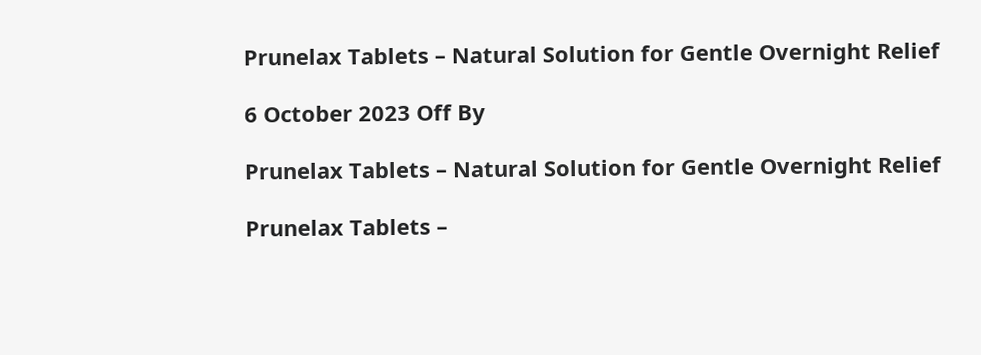Prunelax Tablets – Natural Solution for Gentle Overnight Relief

6 October 2023 Off By

Prunelax Tablets – Natural Solution for Gentle Overnight Relief

Prunelax Tablets –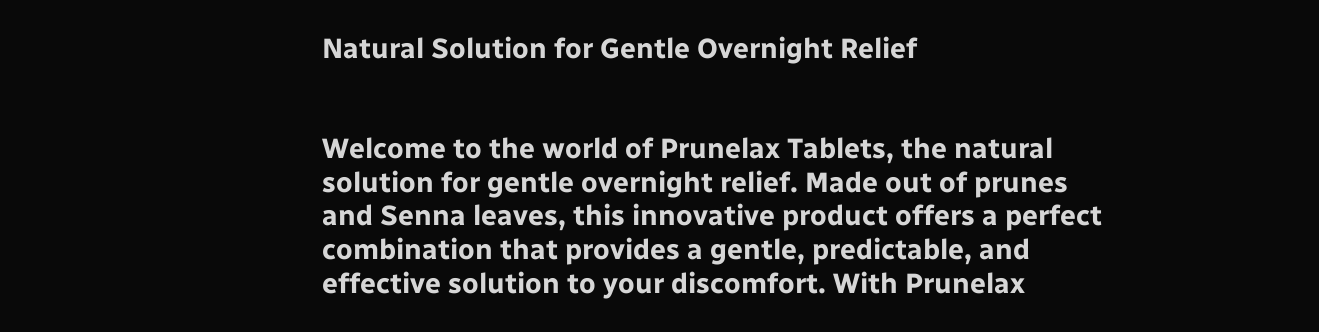Natural Solution for Gentle Overnight Relief


Welcome to the world of Prunelax Tablets, the natural solution for gentle overnight relief. Made out of prunes and Senna leaves, this innovative product offers a perfect combination that provides a gentle, predictable, and effective solution to your discomfort. With Prunelax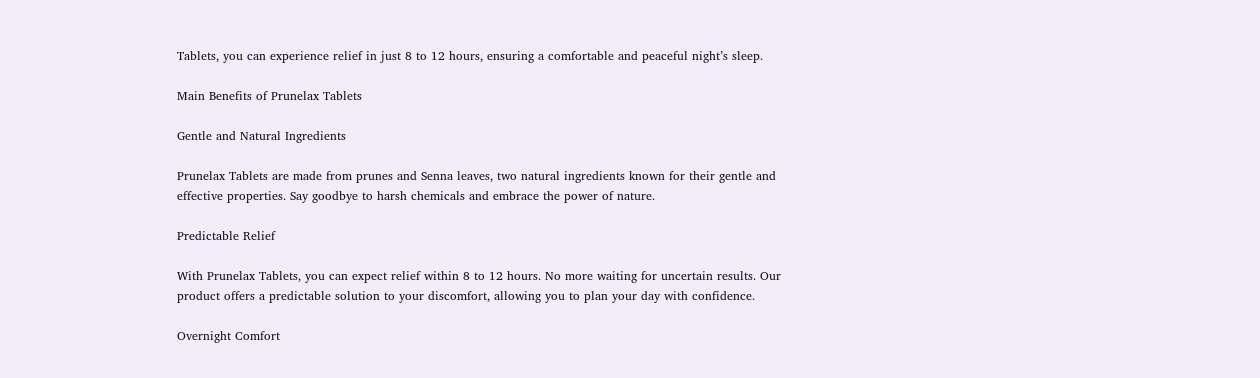Tablets, you can experience relief in just 8 to 12 hours, ensuring a comfortable and peaceful night’s sleep.

Main Benefits of Prunelax Tablets

Gentle and Natural Ingredients

Prunelax Tablets are made from prunes and Senna leaves, two natural ingredients known for their gentle and effective properties. Say goodbye to harsh chemicals and embrace the power of nature.

Predictable Relief

With Prunelax Tablets, you can expect relief within 8 to 12 hours. No more waiting for uncertain results. Our product offers a predictable solution to your discomfort, allowing you to plan your day with confidence.

Overnight Comfort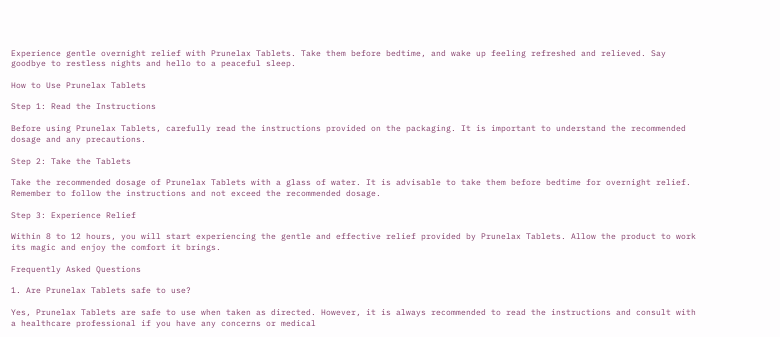Experience gentle overnight relief with Prunelax Tablets. Take them before bedtime, and wake up feeling refreshed and relieved. Say goodbye to restless nights and hello to a peaceful sleep.

How to Use Prunelax Tablets

Step 1: Read the Instructions

Before using Prunelax Tablets, carefully read the instructions provided on the packaging. It is important to understand the recommended dosage and any precautions.

Step 2: Take the Tablets

Take the recommended dosage of Prunelax Tablets with a glass of water. It is advisable to take them before bedtime for overnight relief. Remember to follow the instructions and not exceed the recommended dosage.

Step 3: Experience Relief

Within 8 to 12 hours, you will start experiencing the gentle and effective relief provided by Prunelax Tablets. Allow the product to work its magic and enjoy the comfort it brings.

Frequently Asked Questions

1. Are Prunelax Tablets safe to use?

Yes, Prunelax Tablets are safe to use when taken as directed. However, it is always recommended to read the instructions and consult with a healthcare professional if you have any concerns or medical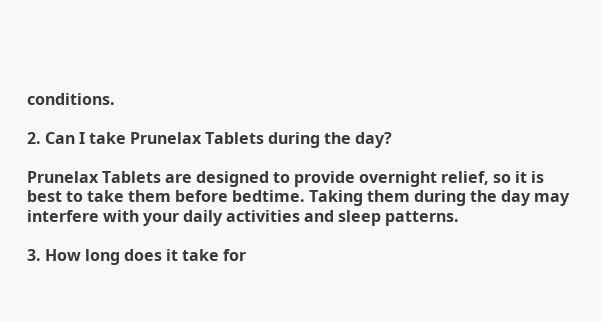conditions.

2. Can I take Prunelax Tablets during the day?

Prunelax Tablets are designed to provide overnight relief, so it is best to take them before bedtime. Taking them during the day may interfere with your daily activities and sleep patterns.

3. How long does it take for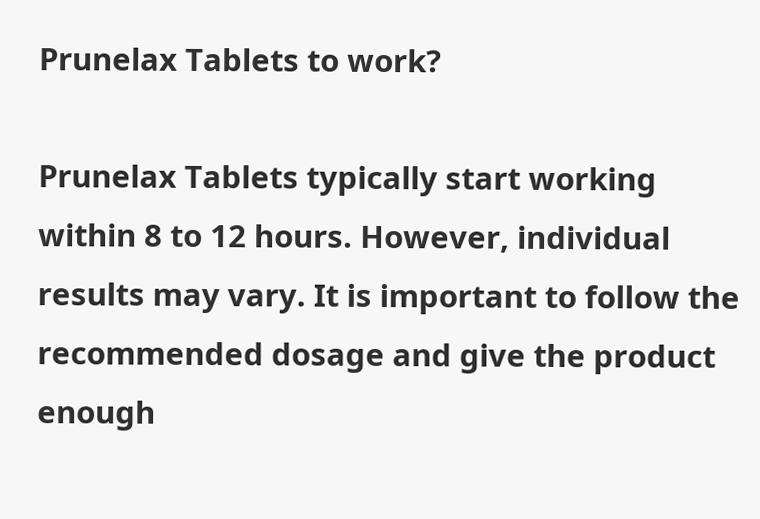Prunelax Tablets to work?

Prunelax Tablets typically start working within 8 to 12 hours. However, individual results may vary. It is important to follow the recommended dosage and give the product enough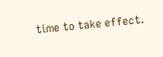time to take effect.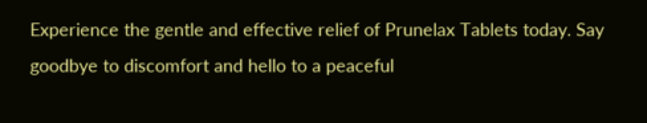Experience the gentle and effective relief of Prunelax Tablets today. Say goodbye to discomfort and hello to a peaceful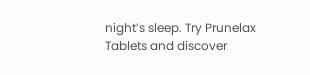night’s sleep. Try Prunelax Tablets and discover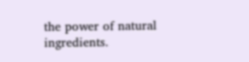the power of natural ingredients.